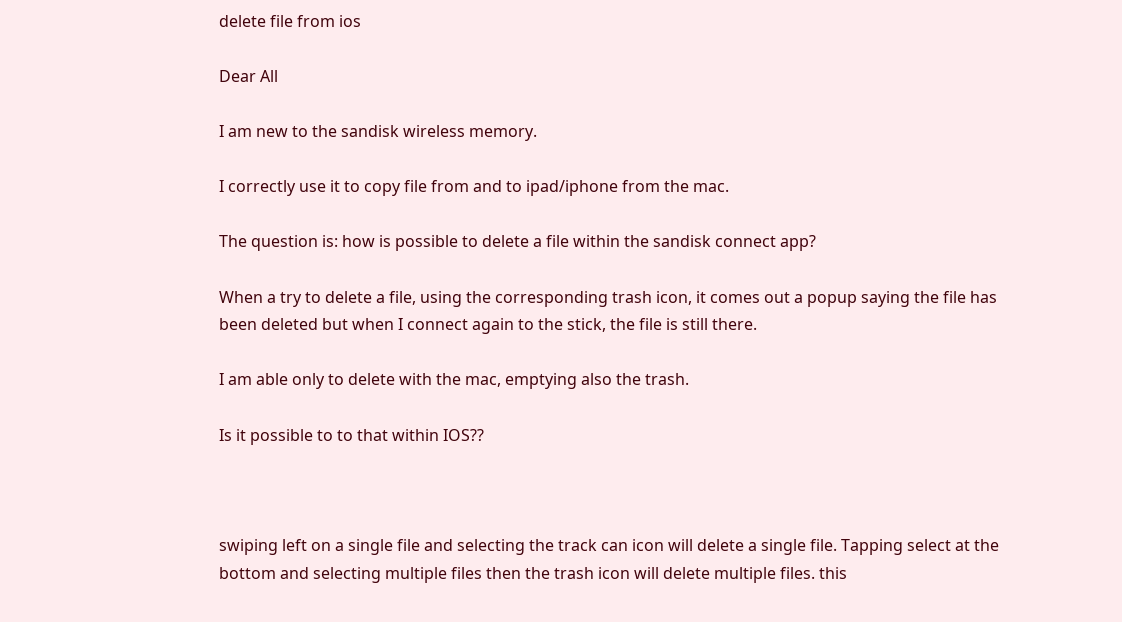delete file from ios

Dear All

I am new to the sandisk wireless memory.

I correctly use it to copy file from and to ipad/iphone from the mac.

The question is: how is possible to delete a file within the sandisk connect app?

When a try to delete a file, using the corresponding trash icon, it comes out a popup saying the file has been deleted but when I connect again to the stick, the file is still there.

I am able only to delete with the mac, emptying also the trash.

Is it possible to to that within IOS??



swiping left on a single file and selecting the track can icon will delete a single file. Tapping select at the bottom and selecting multiple files then the trash icon will delete multiple files. this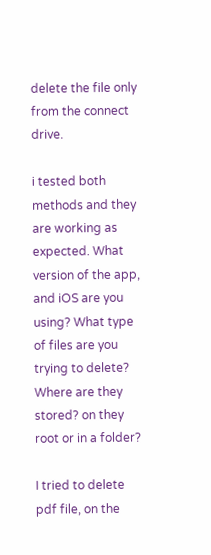delete the file only from the connect drive.

i tested both methods and they are working as expected. What version of the app, and iOS are you using? What type of files are you trying to delete? Where are they stored? on they root or in a folder?

I tried to delete pdf file, on the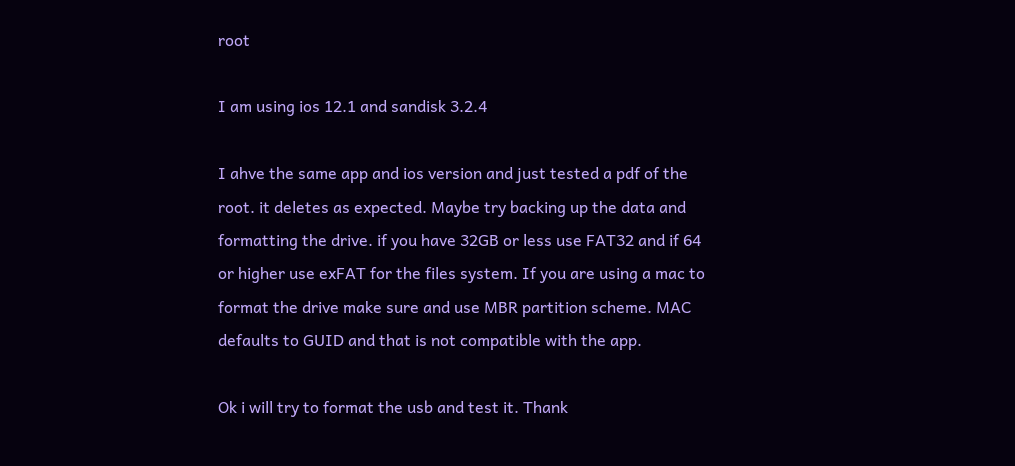root

I am using ios 12.1 and sandisk 3.2.4

I ahve the same app and ios version and just tested a pdf of the root. it deletes as expected. Maybe try backing up the data and formatting the drive. if you have 32GB or less use FAT32 and if 64 or higher use exFAT for the files system. If you are using a mac to format the drive make sure and use MBR partition scheme. MAC defaults to GUID and that is not compatible with the app.

Ok i will try to format the usb and test it. Thank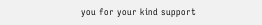you for your kind support